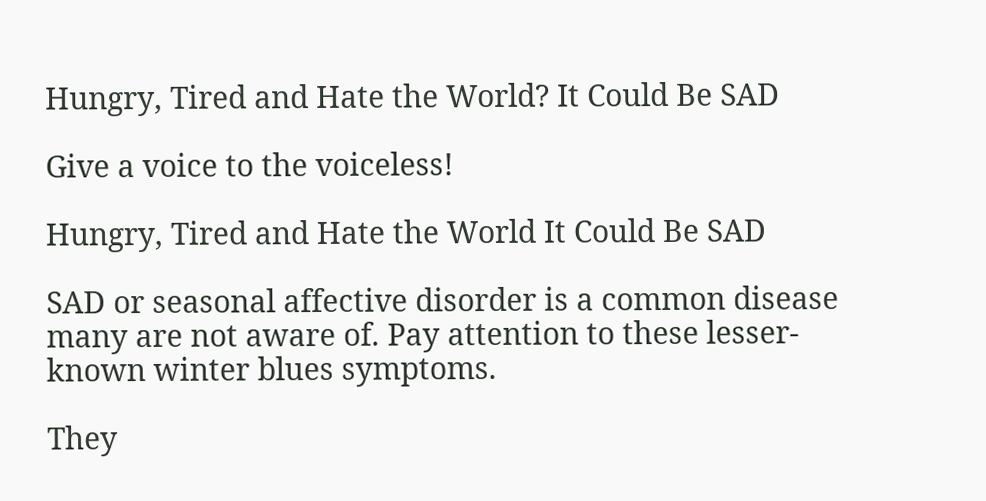Hungry, Tired and Hate the World? It Could Be SAD

Give a voice to the voiceless!

Hungry, Tired and Hate the World It Could Be SAD

SAD or seasonal affective disorder is a common disease many are not aware of. Pay attention to these lesser-known winter blues symptoms.

They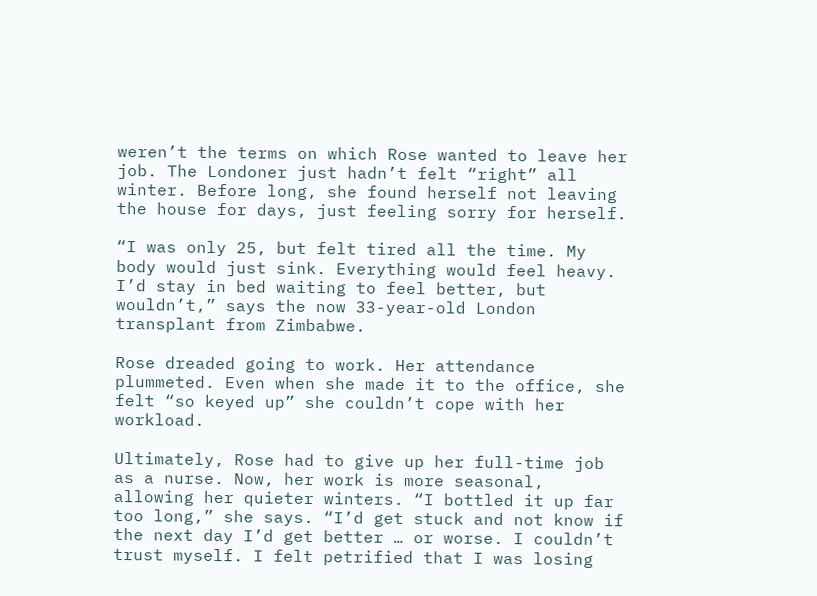weren’t the terms on which Rose wanted to leave her job. The Londoner just hadn’t felt “right” all winter. Before long, she found herself not leaving the house for days, just feeling sorry for herself.

“I was only 25, but felt tired all the time. My body would just sink. Everything would feel heavy. I’d stay in bed waiting to feel better, but wouldn’t,” says the now 33-year-old London transplant from Zimbabwe.

Rose dreaded going to work. Her attendance plummeted. Even when she made it to the office, she felt “so keyed up” she couldn’t cope with her workload.

Ultimately, Rose had to give up her full-time job as a nurse. Now, her work is more seasonal, allowing her quieter winters. “I bottled it up far too long,” she says. “I’d get stuck and not know if the next day I’d get better … or worse. I couldn’t trust myself. I felt petrified that I was losing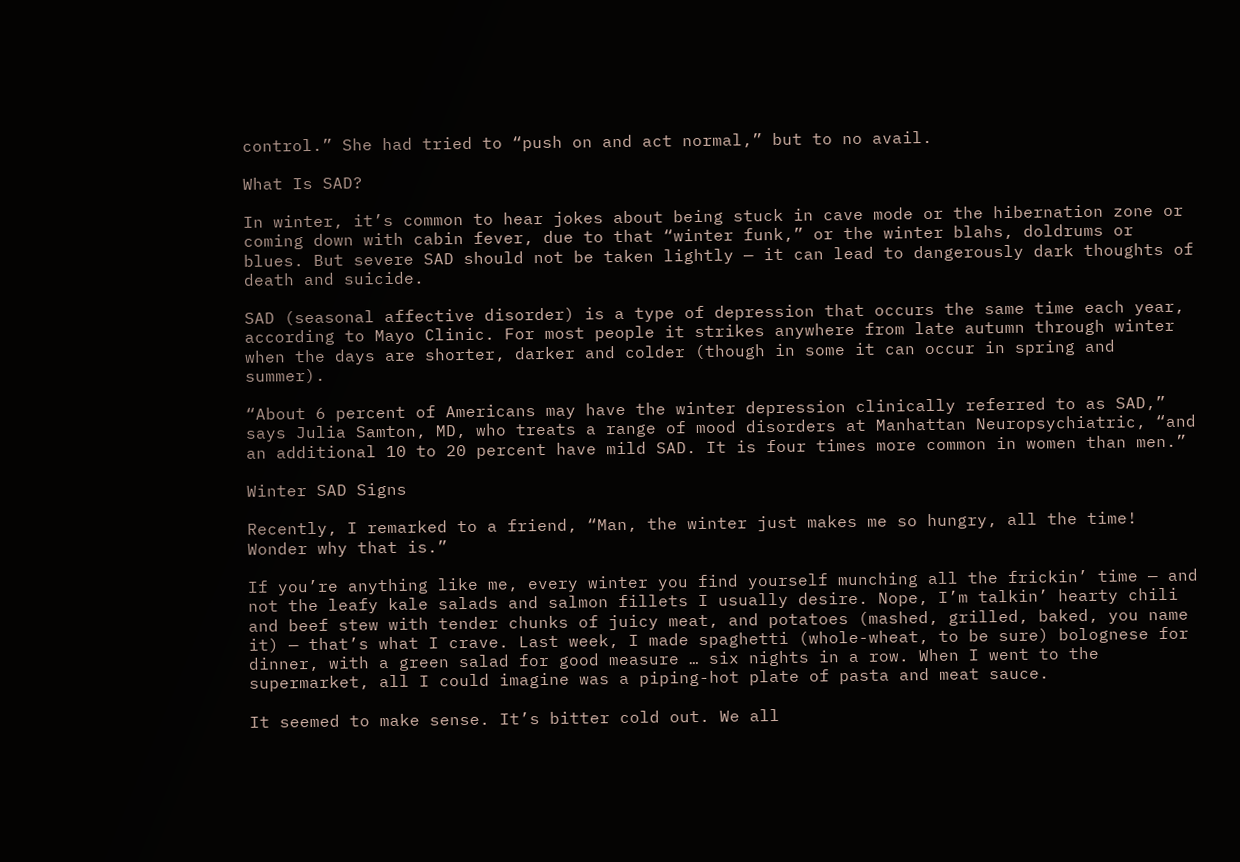control.” She had tried to “push on and act normal,” but to no avail.

What Is SAD?

In winter, it’s common to hear jokes about being stuck in cave mode or the hibernation zone or coming down with cabin fever, due to that “winter funk,” or the winter blahs, doldrums or blues. But severe SAD should not be taken lightly — it can lead to dangerously dark thoughts of death and suicide.

SAD (seasonal affective disorder) is a type of depression that occurs the same time each year, according to Mayo Clinic. For most people it strikes anywhere from late autumn through winter when the days are shorter, darker and colder (though in some it can occur in spring and summer).

“About 6 percent of Americans may have the winter depression clinically referred to as SAD,” says Julia Samton, MD, who treats a range of mood disorders at Manhattan Neuropsychiatric, “and an additional 10 to 20 percent have mild SAD. It is four times more common in women than men.”

Winter SAD Signs

Recently, I remarked to a friend, “Man, the winter just makes me so hungry, all the time! Wonder why that is.”

If you’re anything like me, every winter you find yourself munching all the frickin’ time — and not the leafy kale salads and salmon fillets I usually desire. Nope, I’m talkin’ hearty chili and beef stew with tender chunks of juicy meat, and potatoes (mashed, grilled, baked, you name it) — that’s what I crave. Last week, I made spaghetti (whole-wheat, to be sure) bolognese for dinner, with a green salad for good measure … six nights in a row. When I went to the supermarket, all I could imagine was a piping-hot plate of pasta and meat sauce.

It seemed to make sense. It’s bitter cold out. We all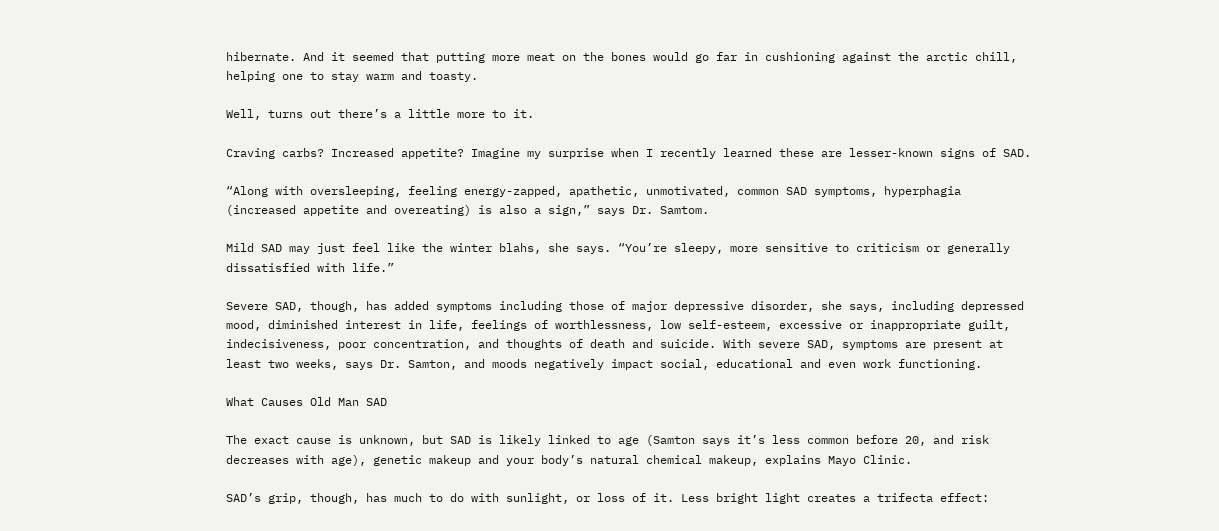hibernate. And it seemed that putting more meat on the bones would go far in cushioning against the arctic chill, helping one to stay warm and toasty.

Well, turns out there’s a little more to it.

Craving carbs? Increased appetite? Imagine my surprise when I recently learned these are lesser-known signs of SAD.

“Along with oversleeping, feeling energy-zapped, apathetic, unmotivated, common SAD symptoms, hyperphagia (increased appetite and overeating) is also a sign,” says Dr. Samtom.

Mild SAD may just feel like the winter blahs, she says. “You’re sleepy, more sensitive to criticism or generally dissatisfied with life.”

Severe SAD, though, has added symptoms including those of major depressive disorder, she says, including depressed mood, diminished interest in life, feelings of worthlessness, low self-esteem, excessive or inappropriate guilt, indecisiveness, poor concentration, and thoughts of death and suicide. With severe SAD, symptoms are present at least two weeks, says Dr. Samton, and moods negatively impact social, educational and even work functioning.

What Causes Old Man SAD

The exact cause is unknown, but SAD is likely linked to age (Samton says it’s less common before 20, and risk decreases with age), genetic makeup and your body’s natural chemical makeup, explains Mayo Clinic.

SAD’s grip, though, has much to do with sunlight, or loss of it. Less bright light creates a trifecta effect: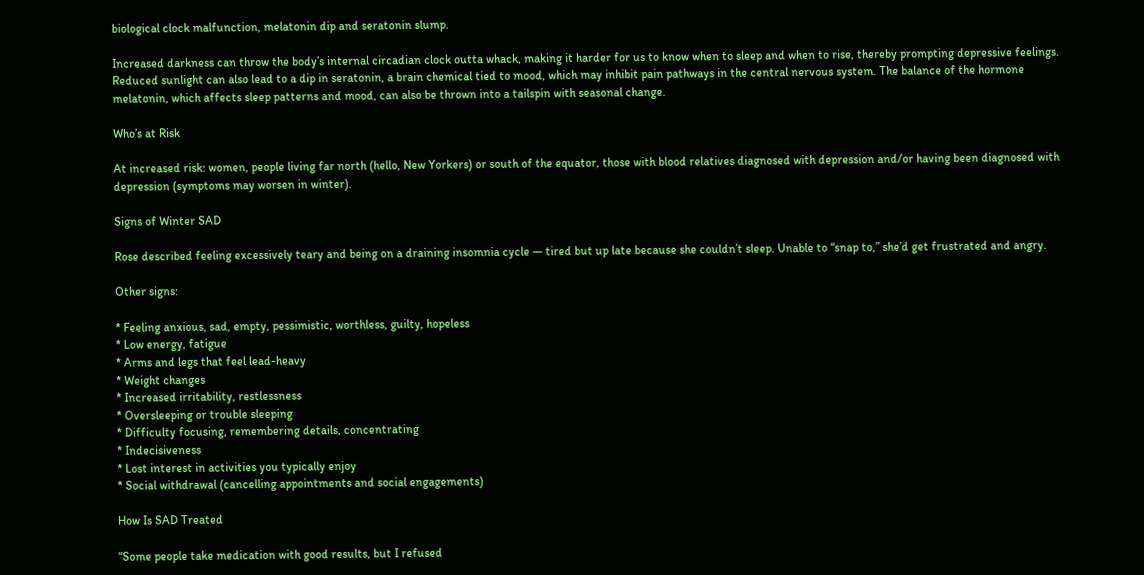biological clock malfunction, melatonin dip and seratonin slump.

Increased darkness can throw the body’s internal circadian clock outta whack, making it harder for us to know when to sleep and when to rise, thereby prompting depressive feelings. Reduced sunlight can also lead to a dip in seratonin, a brain chemical tied to mood, which may inhibit pain pathways in the central nervous system. The balance of the hormone melatonin, which affects sleep patterns and mood, can also be thrown into a tailspin with seasonal change.

Who’s at Risk

At increased risk: women, people living far north (hello, New Yorkers) or south of the equator, those with blood relatives diagnosed with depression and/or having been diagnosed with depression (symptoms may worsen in winter).

Signs of Winter SAD

Rose described feeling excessively teary and being on a draining insomnia cycle — tired but up late because she couldn’t sleep. Unable to “snap to,” she’d get frustrated and angry.

Other signs:

* Feeling anxious, sad, empty, pessimistic, worthless, guilty, hopeless
* Low energy, fatigue
* Arms and legs that feel lead-heavy
* Weight changes
* Increased irritability, restlessness
* Oversleeping or trouble sleeping
* Difficulty focusing, remembering details, concentrating
* Indecisiveness
* Lost interest in activities you typically enjoy
* Social withdrawal (cancelling appointments and social engagements)

How Is SAD Treated

“Some people take medication with good results, but I refused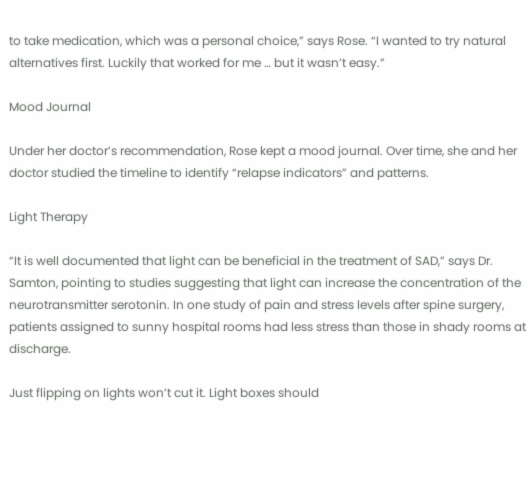to take medication, which was a personal choice,” says Rose. “I wanted to try natural alternatives first. Luckily that worked for me … but it wasn’t easy.”

Mood Journal

Under her doctor’s recommendation, Rose kept a mood journal. Over time, she and her doctor studied the timeline to identify “relapse indicators” and patterns.

Light Therapy

“It is well documented that light can be beneficial in the treatment of SAD,” says Dr. Samton, pointing to studies suggesting that light can increase the concentration of the neurotransmitter serotonin. In one study of pain and stress levels after spine surgery, patients assigned to sunny hospital rooms had less stress than those in shady rooms at discharge.

Just flipping on lights won’t cut it. Light boxes should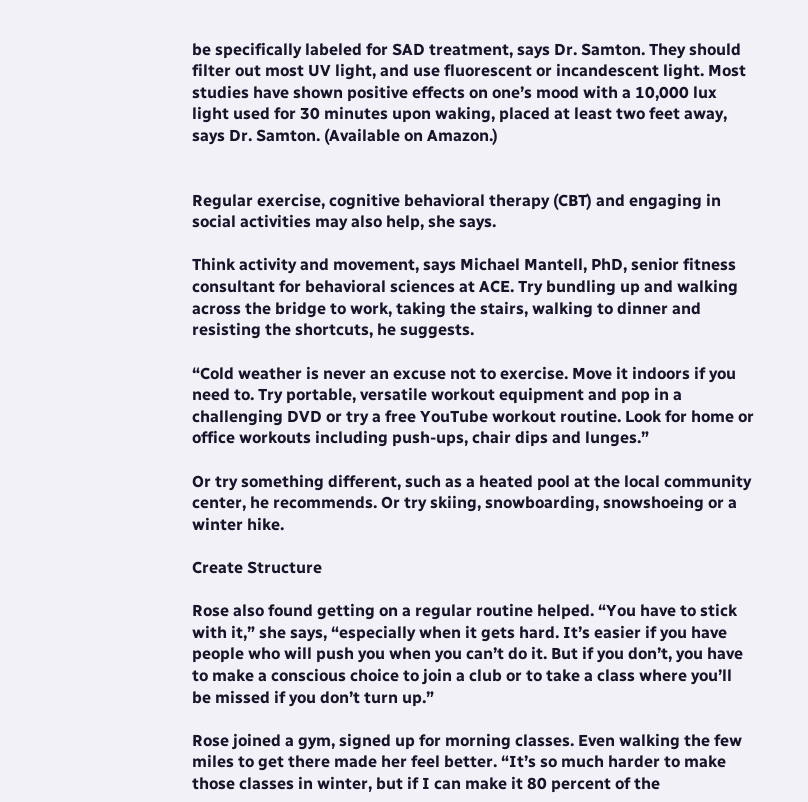be specifically labeled for SAD treatment, says Dr. Samton. They should filter out most UV light, and use fluorescent or incandescent light. Most studies have shown positive effects on one’s mood with a 10,000 lux light used for 30 minutes upon waking, placed at least two feet away, says Dr. Samton. (Available on Amazon.)


Regular exercise, cognitive behavioral therapy (CBT) and engaging in social activities may also help, she says.

Think activity and movement, says Michael Mantell, PhD, senior fitness consultant for behavioral sciences at ACE. Try bundling up and walking across the bridge to work, taking the stairs, walking to dinner and resisting the shortcuts, he suggests.

“Cold weather is never an excuse not to exercise. Move it indoors if you need to. Try portable, versatile workout equipment and pop in a challenging DVD or try a free YouTube workout routine. Look for home or office workouts including push-ups, chair dips and lunges.”

Or try something different, such as a heated pool at the local community center, he recommends. Or try skiing, snowboarding, snowshoeing or a winter hike.

Create Structure

Rose also found getting on a regular routine helped. “You have to stick with it,” she says, “especially when it gets hard. It’s easier if you have people who will push you when you can’t do it. But if you don’t, you have to make a conscious choice to join a club or to take a class where you’ll be missed if you don’t turn up.”

Rose joined a gym, signed up for morning classes. Even walking the few miles to get there made her feel better. “It’s so much harder to make those classes in winter, but if I can make it 80 percent of the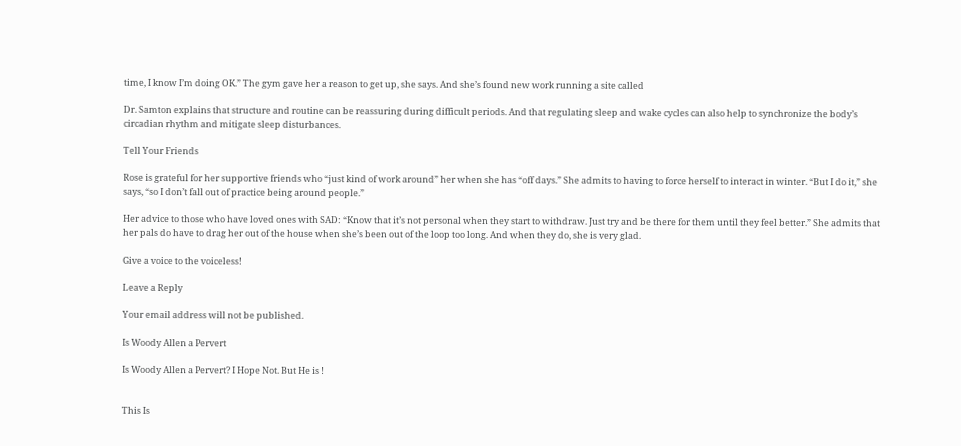time, I know I’m doing OK.” The gym gave her a reason to get up, she says. And she’s found new work running a site called

Dr. Samton explains that structure and routine can be reassuring during difficult periods. And that regulating sleep and wake cycles can also help to synchronize the body’s circadian rhythm and mitigate sleep disturbances.

Tell Your Friends

Rose is grateful for her supportive friends who “just kind of work around” her when she has “off days.” She admits to having to force herself to interact in winter. “But I do it,” she says, “so I don’t fall out of practice being around people.”

Her advice to those who have loved ones with SAD: “Know that it’s not personal when they start to withdraw. Just try and be there for them until they feel better.” She admits that her pals do have to drag her out of the house when she’s been out of the loop too long. And when they do, she is very glad.

Give a voice to the voiceless!

Leave a Reply

Your email address will not be published.

Is Woody Allen a Pervert

Is Woody Allen a Pervert? I Hope Not. But He is !


This Is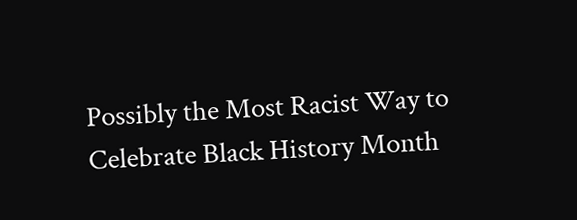Possibly the Most Racist Way to Celebrate Black History Month